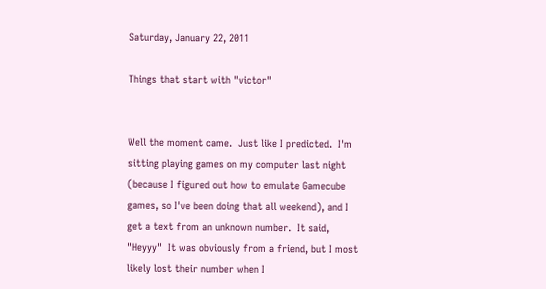Saturday, January 22, 2011

Things that start with "victor"


Well the moment came.  Just like I predicted.  I'm sitting playing games on my computer last night (because I figured out how to emulate Gamecube games, so I've been doing that all weekend), and I get a text from an unknown number.  It said, "Heyyy"  It was obviously from a friend, but I most likely lost their number when I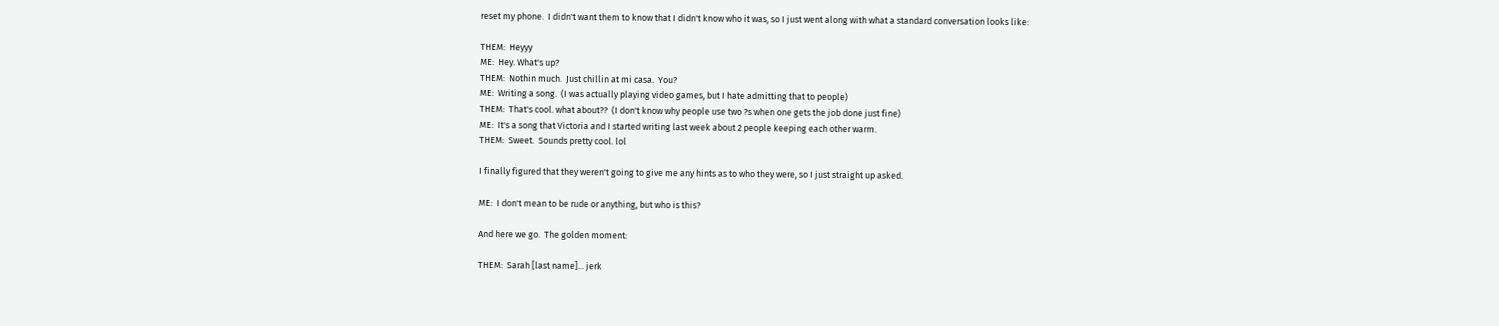reset my phone.  I didn't want them to know that I didn't know who it was, so I just went along with what a standard conversation looks like:

THEM:  Heyyy
ME:  Hey. What's up?
THEM:  Nothin much.  Just chillin at mi casa.  You?
ME:  Writing a song.  (I was actually playing video games, but I hate admitting that to people)
THEM:  That's cool. what about??  (I don't know why people use two ?s when one gets the job done just fine)
ME:  It's a song that Victoria and I started writing last week about 2 people keeping each other warm.
THEM:  Sweet.  Sounds pretty cool. lol

I finally figured that they weren't going to give me any hints as to who they were, so I just straight up asked.

ME:  I don't mean to be rude or anything, but who is this?

And here we go.  The golden moment:

THEM:  Sarah [last name]... jerk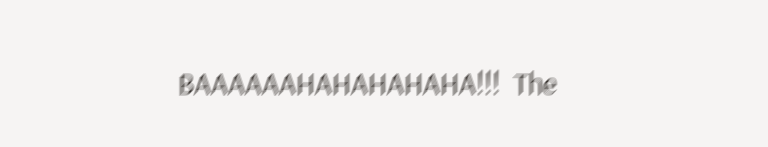BAAAAAAHAHAHAHAHA!!!  The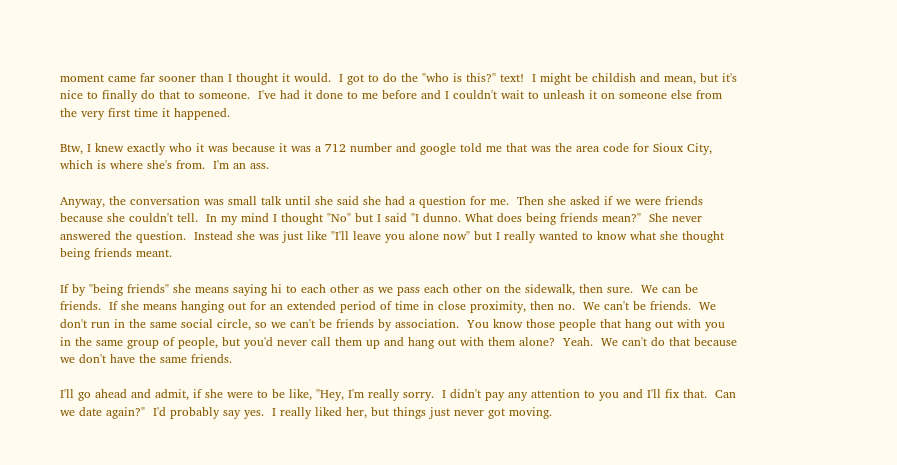moment came far sooner than I thought it would.  I got to do the "who is this?" text!  I might be childish and mean, but it's nice to finally do that to someone.  I've had it done to me before and I couldn't wait to unleash it on someone else from the very first time it happened.

Btw, I knew exactly who it was because it was a 712 number and google told me that was the area code for Sioux City, which is where she's from.  I'm an ass.

Anyway, the conversation was small talk until she said she had a question for me.  Then she asked if we were friends because she couldn't tell.  In my mind I thought "No" but I said "I dunno. What does being friends mean?"  She never answered the question.  Instead she was just like "I'll leave you alone now" but I really wanted to know what she thought being friends meant.

If by "being friends" she means saying hi to each other as we pass each other on the sidewalk, then sure.  We can be friends.  If she means hanging out for an extended period of time in close proximity, then no.  We can't be friends.  We don't run in the same social circle, so we can't be friends by association.  You know those people that hang out with you in the same group of people, but you'd never call them up and hang out with them alone?  Yeah.  We can't do that because we don't have the same friends.

I'll go ahead and admit, if she were to be like, "Hey, I'm really sorry.  I didn't pay any attention to you and I'll fix that.  Can we date again?"  I'd probably say yes.  I really liked her, but things just never got moving.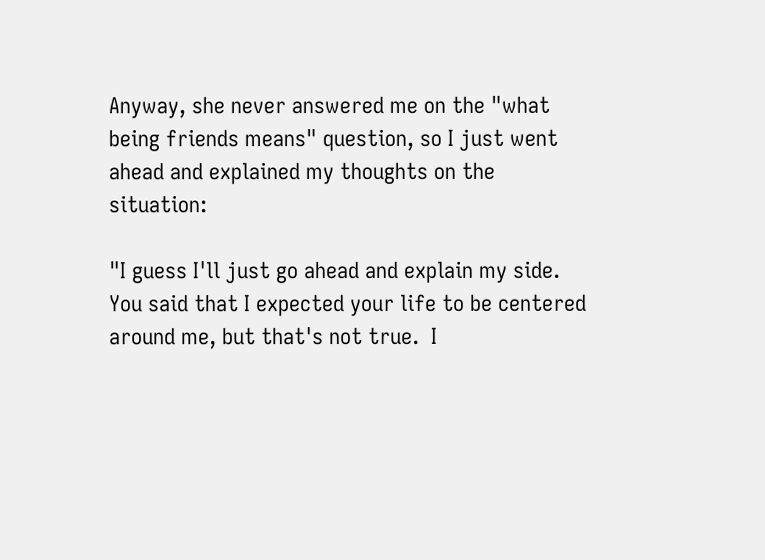Anyway, she never answered me on the "what being friends means" question, so I just went ahead and explained my thoughts on the situation:

"I guess I'll just go ahead and explain my side.  You said that I expected your life to be centered around me, but that's not true.  I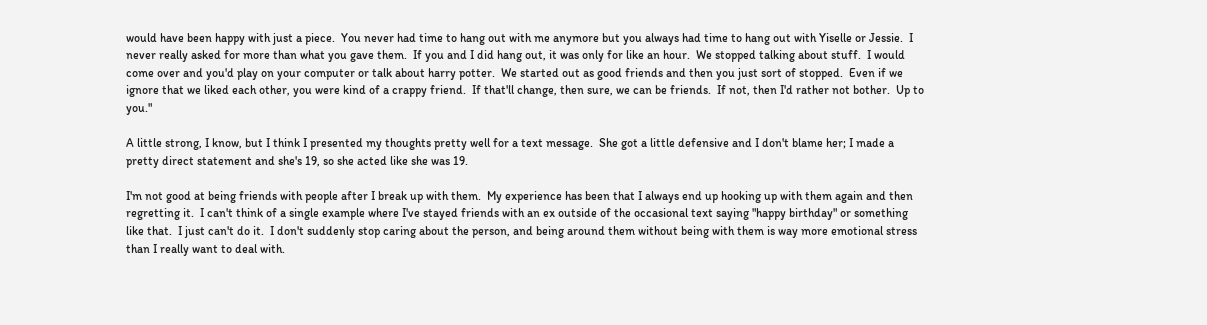would have been happy with just a piece.  You never had time to hang out with me anymore but you always had time to hang out with Yiselle or Jessie.  I never really asked for more than what you gave them.  If you and I did hang out, it was only for like an hour.  We stopped talking about stuff.  I would come over and you'd play on your computer or talk about harry potter.  We started out as good friends and then you just sort of stopped.  Even if we ignore that we liked each other, you were kind of a crappy friend.  If that'll change, then sure, we can be friends.  If not, then I'd rather not bother.  Up to you."

A little strong, I know, but I think I presented my thoughts pretty well for a text message.  She got a little defensive and I don't blame her; I made a pretty direct statement and she's 19, so she acted like she was 19.

I'm not good at being friends with people after I break up with them.  My experience has been that I always end up hooking up with them again and then regretting it.  I can't think of a single example where I've stayed friends with an ex outside of the occasional text saying "happy birthday" or something like that.  I just can't do it.  I don't suddenly stop caring about the person, and being around them without being with them is way more emotional stress than I really want to deal with.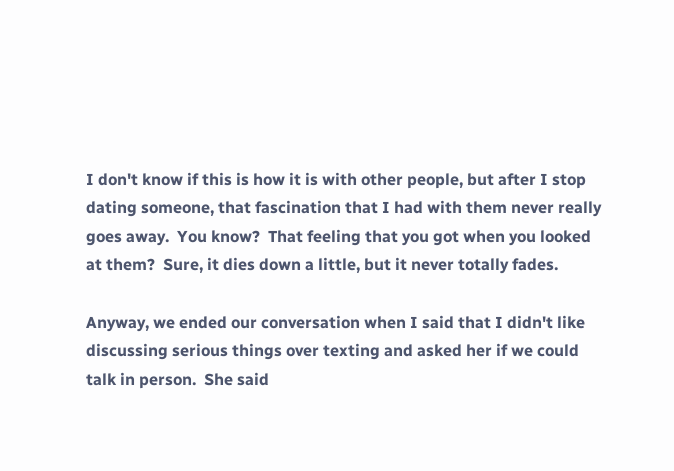I don't know if this is how it is with other people, but after I stop dating someone, that fascination that I had with them never really goes away.  You know?  That feeling that you got when you looked at them?  Sure, it dies down a little, but it never totally fades.

Anyway, we ended our conversation when I said that I didn't like discussing serious things over texting and asked her if we could talk in person.  She said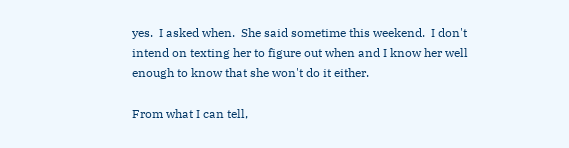yes.  I asked when.  She said sometime this weekend.  I don't intend on texting her to figure out when and I know her well enough to know that she won't do it either.

From what I can tell,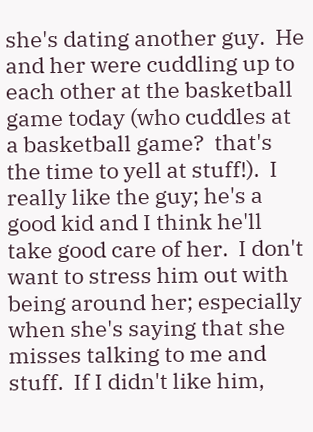she's dating another guy.  He and her were cuddling up to each other at the basketball game today (who cuddles at a basketball game?  that's the time to yell at stuff!).  I really like the guy; he's a good kid and I think he'll take good care of her.  I don't want to stress him out with being around her; especially when she's saying that she misses talking to me and stuff.  If I didn't like him,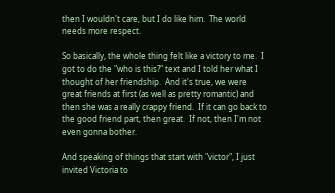then I wouldn't care, but I do like him.  The world needs more respect.

So basically, the whole thing felt like a victory to me.  I got to do the "who is this?" text and I told her what I thought of her friendship.  And it's true, we were great friends at first (as well as pretty romantic) and then she was a really crappy friend.  If it can go back to the good friend part, then great.  If not, then I'm not even gonna bother.

And speaking of things that start with "victor", I just invited Victoria to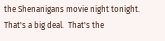the Shenanigans movie night tonight.  That's a big deal.  That's the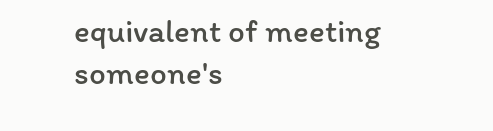equivalent of meeting someone's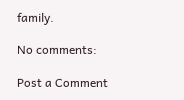family.

No comments:

Post a Comment